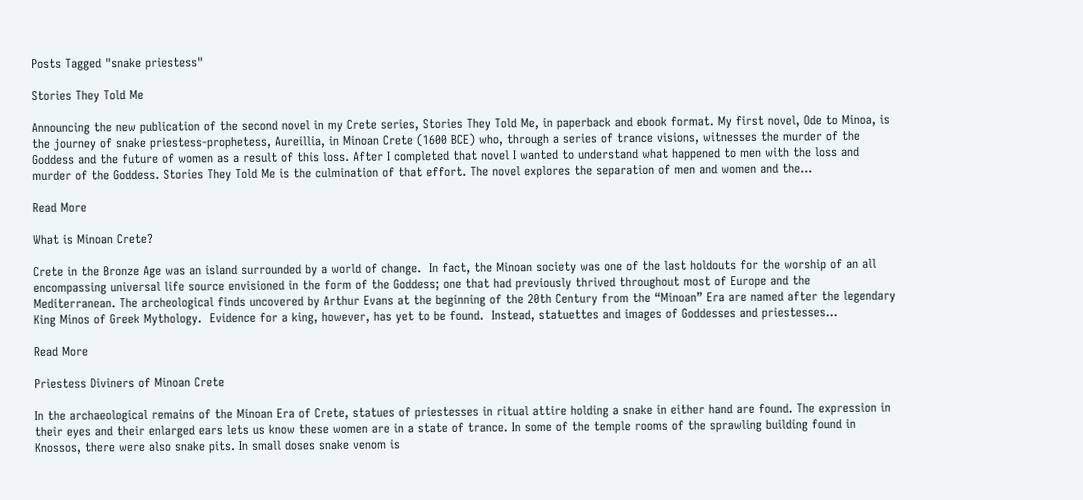Posts Tagged "snake priestess"

Stories They Told Me

Announcing the new publication of the second novel in my Crete series, Stories They Told Me, in paperback and ebook format. My first novel, Ode to Minoa, is the journey of snake priestess-prophetess, Aureillia, in Minoan Crete (1600 BCE) who, through a series of trance visions, witnesses the murder of the Goddess and the future of women as a result of this loss. After I completed that novel I wanted to understand what happened to men with the loss and murder of the Goddess. Stories They Told Me is the culmination of that effort. The novel explores the separation of men and women and the...

Read More

What is Minoan Crete?

Crete in the Bronze Age was an island surrounded by a world of change.  In fact, the Minoan society was one of the last holdouts for the worship of an all encompassing universal life source envisioned in the form of the Goddess; one that had previously thrived throughout most of Europe and the Mediterranean. The archeological finds uncovered by Arthur Evans at the beginning of the 20th Century from the “Minoan” Era are named after the legendary King Minos of Greek Mythology.  Evidence for a king, however, has yet to be found.  Instead, statuettes and images of Goddesses and priestesses...

Read More

Priestess Diviners of Minoan Crete

In the archaeological remains of the Minoan Era of Crete, statues of priestesses in ritual attire holding a snake in either hand are found. The expression in their eyes and their enlarged ears lets us know these women are in a state of trance. In some of the temple rooms of the sprawling building found in Knossos, there were also snake pits. In small doses snake venom is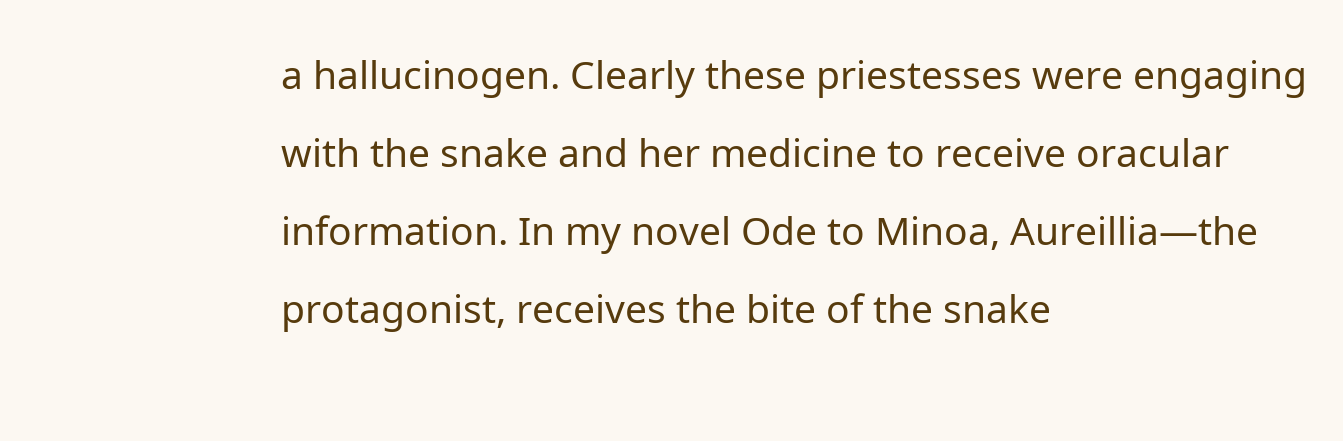a hallucinogen. Clearly these priestesses were engaging with the snake and her medicine to receive oracular information. In my novel Ode to Minoa, Aureillia—the protagonist, receives the bite of the snake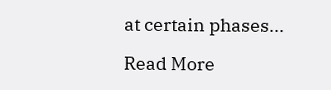at certain phases...

Read More